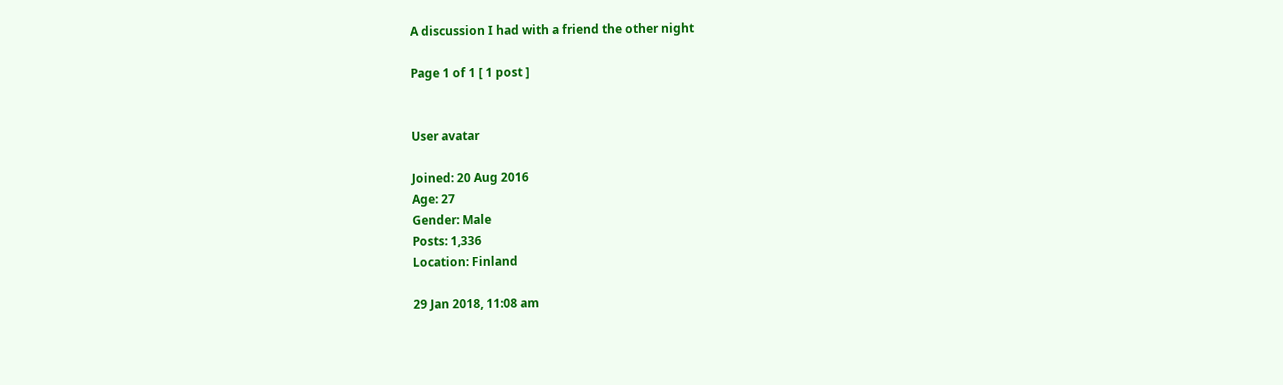A discussion I had with a friend the other night

Page 1 of 1 [ 1 post ]


User avatar

Joined: 20 Aug 2016
Age: 27
Gender: Male
Posts: 1,336
Location: Finland

29 Jan 2018, 11:08 am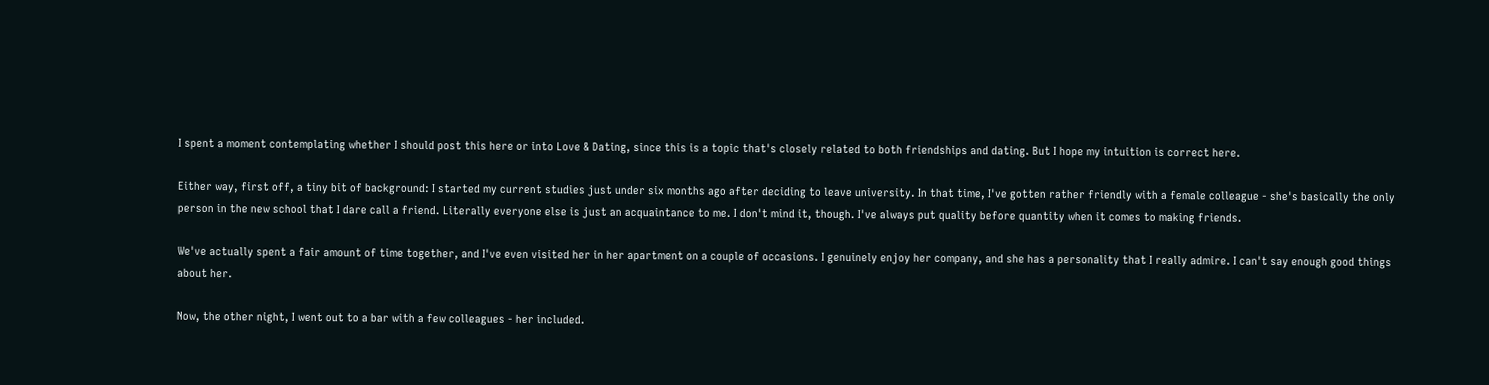I spent a moment contemplating whether I should post this here or into Love & Dating, since this is a topic that's closely related to both friendships and dating. But I hope my intuition is correct here.

Either way, first off, a tiny bit of background: I started my current studies just under six months ago after deciding to leave university. In that time, I've gotten rather friendly with a female colleague - she's basically the only person in the new school that I dare call a friend. Literally everyone else is just an acquaintance to me. I don't mind it, though. I've always put quality before quantity when it comes to making friends.

We've actually spent a fair amount of time together, and I've even visited her in her apartment on a couple of occasions. I genuinely enjoy her company, and she has a personality that I really admire. I can't say enough good things about her.

Now, the other night, I went out to a bar with a few colleagues - her included.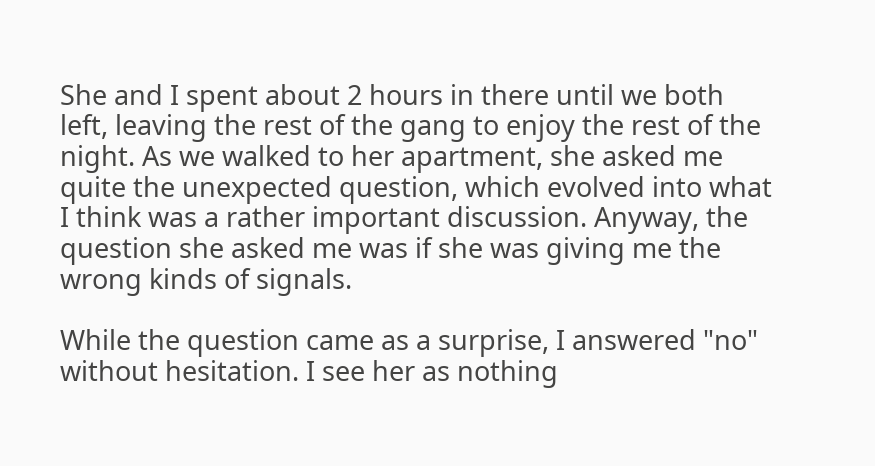She and I spent about 2 hours in there until we both left, leaving the rest of the gang to enjoy the rest of the night. As we walked to her apartment, she asked me quite the unexpected question, which evolved into what I think was a rather important discussion. Anyway, the question she asked me was if she was giving me the wrong kinds of signals.

While the question came as a surprise, I answered "no" without hesitation. I see her as nothing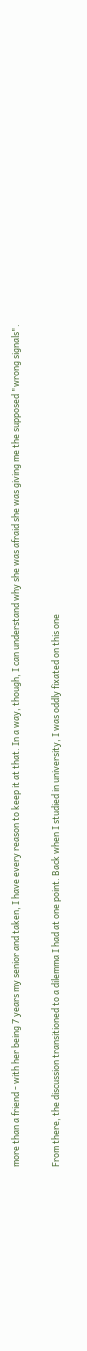more than a friend - with her being 7 years my senior and taken, I have every reason to keep it at that. In a way, though, I can understand why she was afraid she was giving me the supposed "wrong signals".

From there, the discussion transitioned to a dilemma I had at one point. Back when I studied in university, I was oddly fixated on this one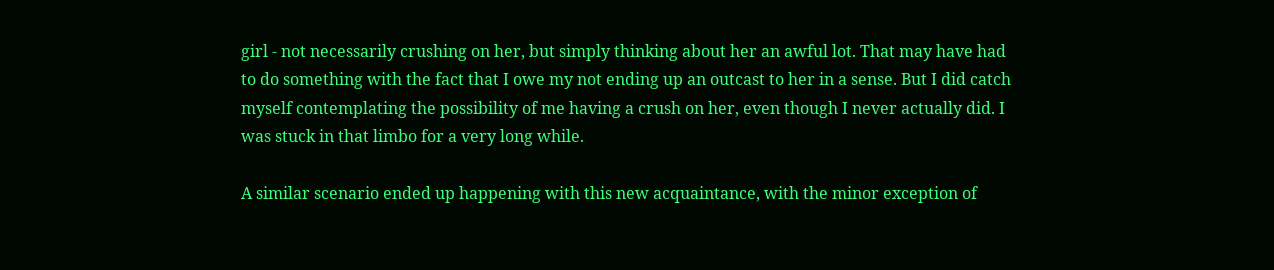girl - not necessarily crushing on her, but simply thinking about her an awful lot. That may have had to do something with the fact that I owe my not ending up an outcast to her in a sense. But I did catch myself contemplating the possibility of me having a crush on her, even though I never actually did. I was stuck in that limbo for a very long while.

A similar scenario ended up happening with this new acquaintance, with the minor exception of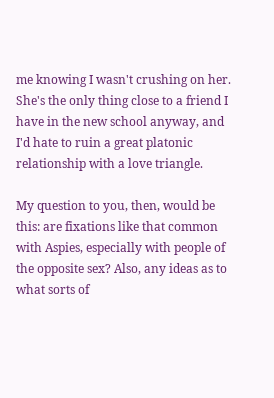me knowing I wasn't crushing on her. She's the only thing close to a friend I have in the new school anyway, and I'd hate to ruin a great platonic relationship with a love triangle.

My question to you, then, would be this: are fixations like that common with Aspies, especially with people of the opposite sex? Also, any ideas as to what sorts of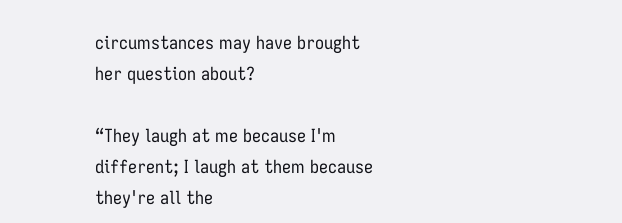circumstances may have brought her question about?

“They laugh at me because I'm different; I laugh at them because they're all the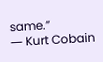same.”
― Kurt Cobain